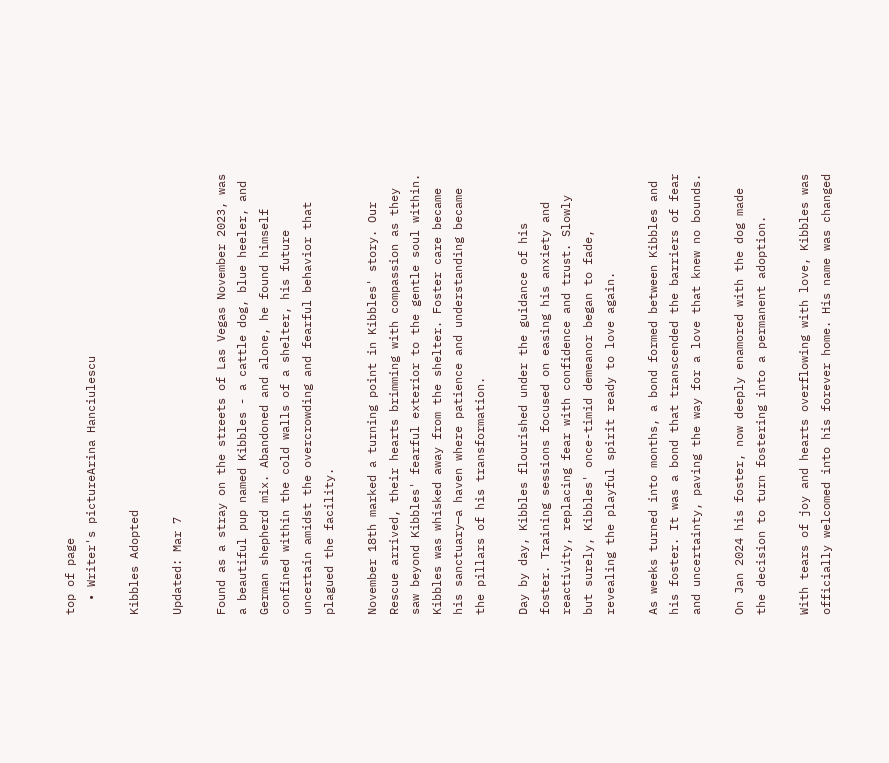top of page
  • Writer's pictureArina Hanciulescu

Kibbles Adopted

Updated: Mar 7

Found as a stray on the streets of Las Vegas November 2023, was a beautiful pup named Kibbles - a cattle dog, blue heeler, and German shepherd mix. Abandoned and alone, he found himself confined within the cold walls of a shelter, his future uncertain amidst the overcrowding and fearful behavior that plagued the facility.

November 18th marked a turning point in Kibbles' story. Our Rescue arrived, their hearts brimming with compassion as they saw beyond Kibbles' fearful exterior to the gentle soul within. Kibbles was whisked away from the shelter. Foster care became his sanctuary—a haven where patience and understanding became the pillars of his transformation.

Day by day, Kibbles flourished under the guidance of his foster. Training sessions focused on easing his anxiety and reactivity, replacing fear with confidence and trust. Slowly but surely, Kibbles' once-timid demeanor began to fade, revealing the playful spirit ready to love again.

As weeks turned into months, a bond formed between Kibbles and his foster. It was a bond that transcended the barriers of fear and uncertainty, paving the way for a love that knew no bounds.

On Jan 2024 his foster, now deeply enamored with the dog made the decision to turn fostering into a permanent adoption.

With tears of joy and hearts overflowing with love, Kibbles was officially welcomed into his forever home. His name was changed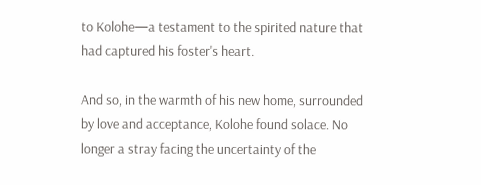to Kolohe—a testament to the spirited nature that had captured his foster's heart.

And so, in the warmth of his new home, surrounded by love and acceptance, Kolohe found solace. No longer a stray facing the uncertainty of the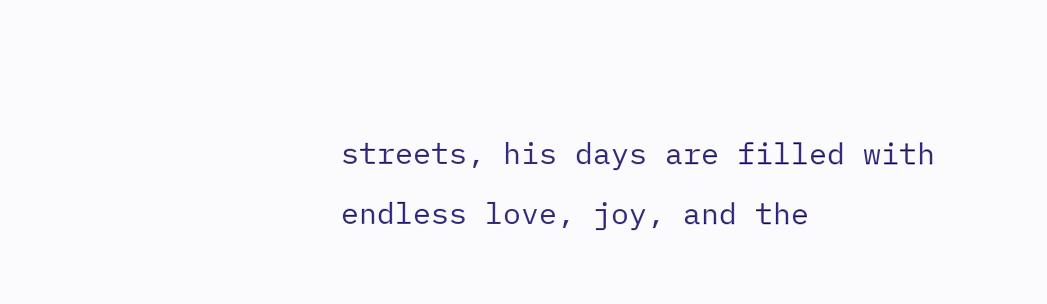streets, his days are filled with endless love, joy, and the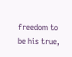freedom to be his true,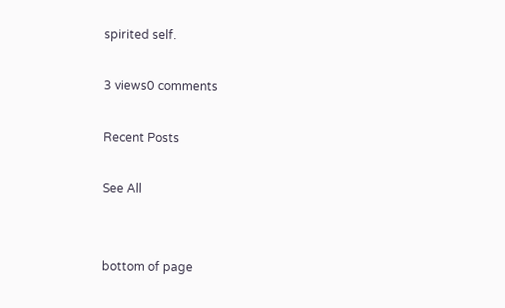spirited self.

3 views0 comments

Recent Posts

See All


bottom of page